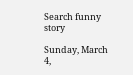Search funny story

Sunday, March 4,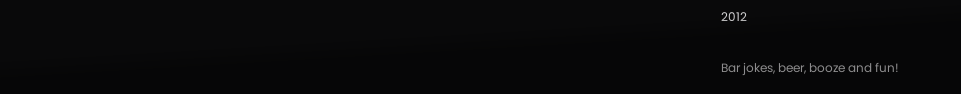2012

Bar jokes, beer, booze and fun!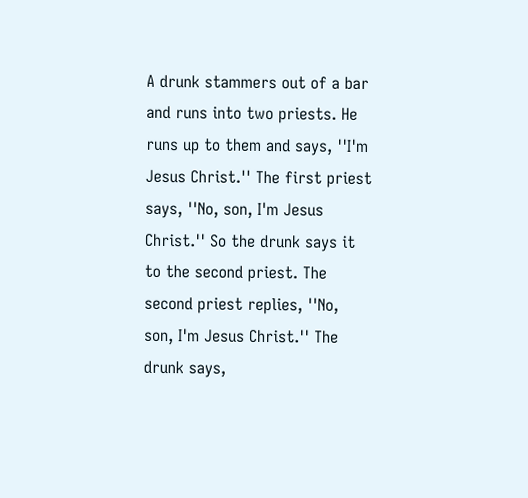A drunk stammers out of a bar and runs into two priests. He runs up to them and says, ''I'm Jesus Christ.'' The first priest says, ''No, son, I'm Jesus Christ.'' So the drunk says it to the second priest. The second priest replies, ''No, son, I'm Jesus Christ.'' The drunk says,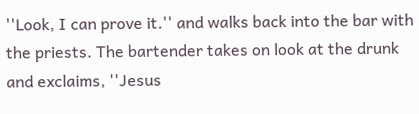''Look, I can prove it.'' and walks back into the bar with the priests. The bartender takes on look at the drunk and exclaims, ''Jesus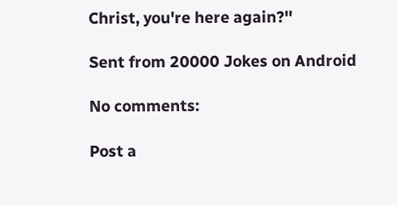Christ, you're here again?''

Sent from 20000 Jokes on Android

No comments:

Post a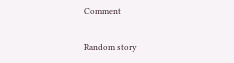Comment

Random story